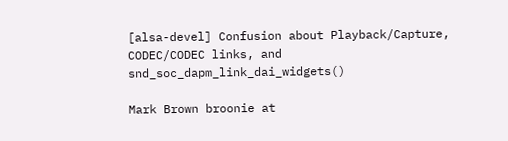[alsa-devel] Confusion about Playback/Capture, CODEC/CODEC links, and snd_soc_dapm_link_dai_widgets()

Mark Brown broonie at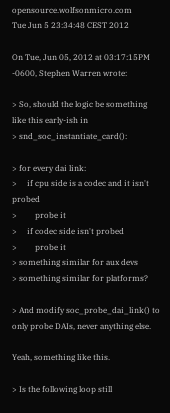opensource.wolfsonmicro.com
Tue Jun 5 23:34:48 CEST 2012

On Tue, Jun 05, 2012 at 03:17:15PM -0600, Stephen Warren wrote:

> So, should the logic be something like this early-ish in
> snd_soc_instantiate_card():

> for every dai link:
>     if cpu side is a codec and it isn't probed
>         probe it
>     if codec side isn't probed
>         probe it
> something similar for aux devs
> something similar for platforms?

> And modify soc_probe_dai_link() to only probe DAIs, never anything else.

Yeah, something like this.

> Is the following loop still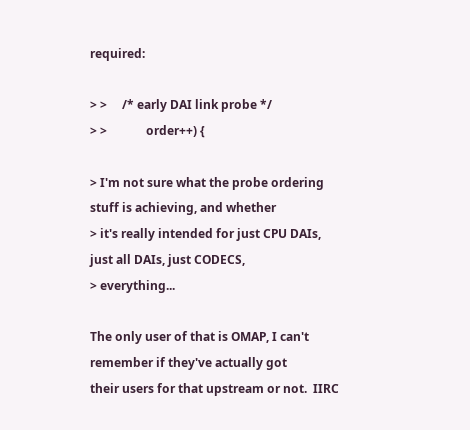required:

> >     /* early DAI link probe */
> >             order++) {

> I'm not sure what the probe ordering stuff is achieving, and whether
> it's really intended for just CPU DAIs, just all DAIs, just CODECS,
> everything...

The only user of that is OMAP, I can't remember if they've actually got
their users for that upstream or not.  IIRC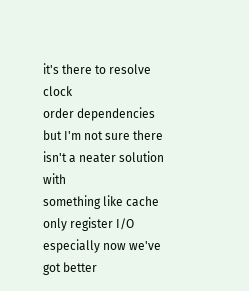it's there to resolve clock
order dependencies but I'm not sure there isn't a neater solution with
something like cache only register I/O especially now we've got better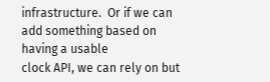infrastructure.  Or if we can add something based on having a usable
clock API, we can rely on but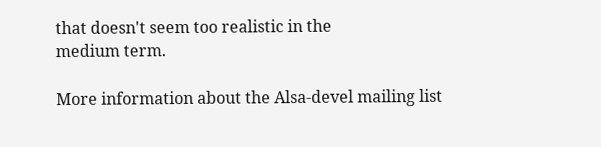that doesn't seem too realistic in the
medium term.

More information about the Alsa-devel mailing list